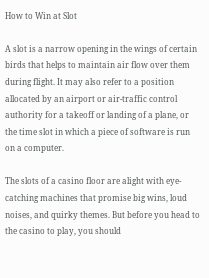How to Win at Slot

A slot is a narrow opening in the wings of certain birds that helps to maintain air flow over them during flight. It may also refer to a position allocated by an airport or air-traffic control authority for a takeoff or landing of a plane, or the time slot in which a piece of software is run on a computer.

The slots of a casino floor are alight with eye-catching machines that promise big wins, loud noises, and quirky themes. But before you head to the casino to play, you should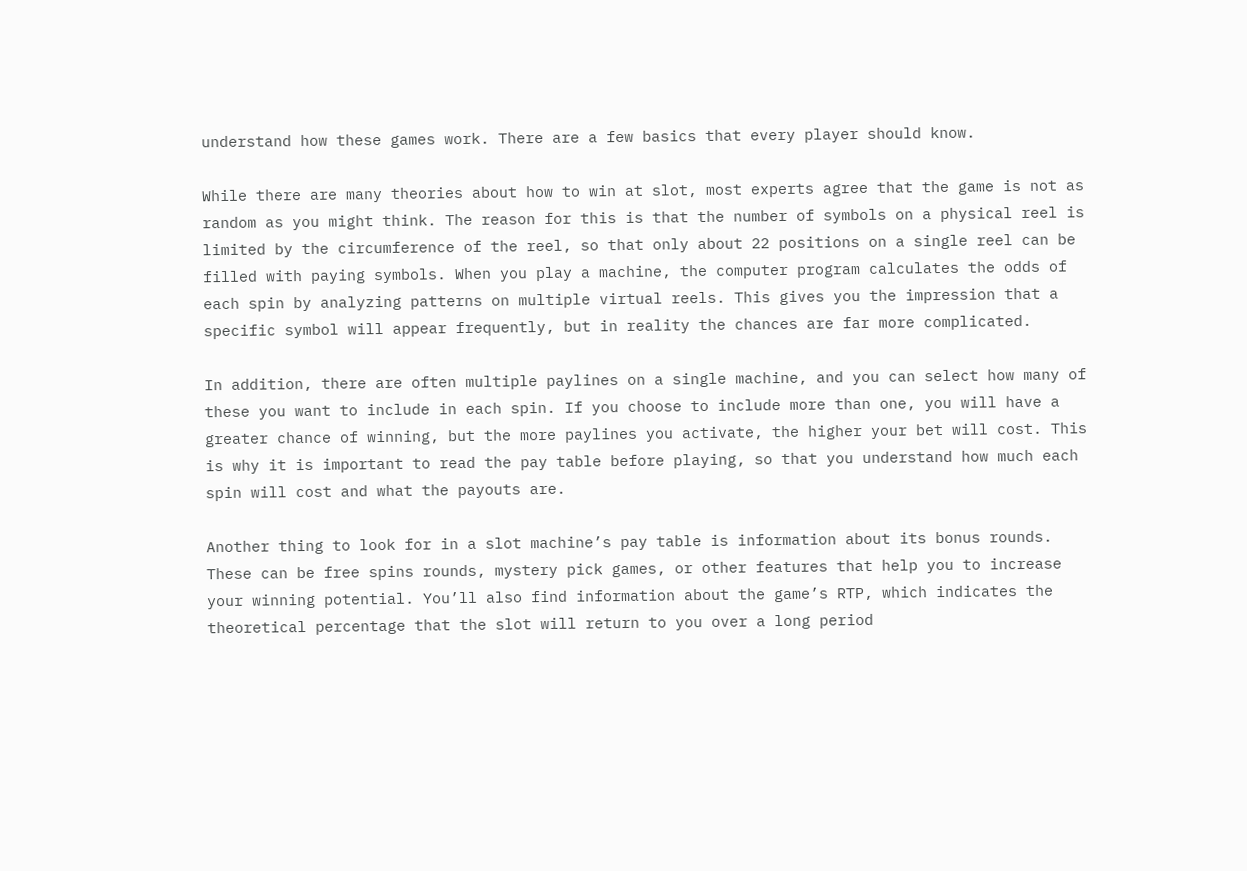understand how these games work. There are a few basics that every player should know.

While there are many theories about how to win at slot, most experts agree that the game is not as random as you might think. The reason for this is that the number of symbols on a physical reel is limited by the circumference of the reel, so that only about 22 positions on a single reel can be filled with paying symbols. When you play a machine, the computer program calculates the odds of each spin by analyzing patterns on multiple virtual reels. This gives you the impression that a specific symbol will appear frequently, but in reality the chances are far more complicated.

In addition, there are often multiple paylines on a single machine, and you can select how many of these you want to include in each spin. If you choose to include more than one, you will have a greater chance of winning, but the more paylines you activate, the higher your bet will cost. This is why it is important to read the pay table before playing, so that you understand how much each spin will cost and what the payouts are.

Another thing to look for in a slot machine’s pay table is information about its bonus rounds. These can be free spins rounds, mystery pick games, or other features that help you to increase your winning potential. You’ll also find information about the game’s RTP, which indicates the theoretical percentage that the slot will return to you over a long period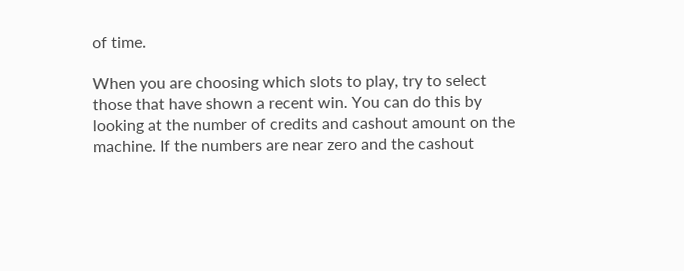of time.

When you are choosing which slots to play, try to select those that have shown a recent win. You can do this by looking at the number of credits and cashout amount on the machine. If the numbers are near zero and the cashout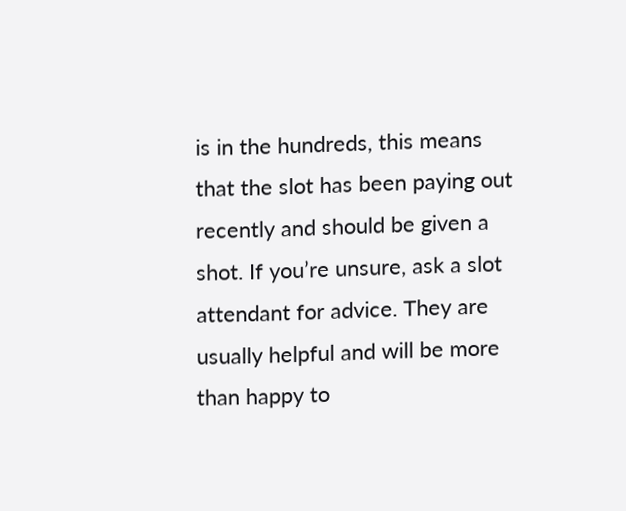is in the hundreds, this means that the slot has been paying out recently and should be given a shot. If you’re unsure, ask a slot attendant for advice. They are usually helpful and will be more than happy to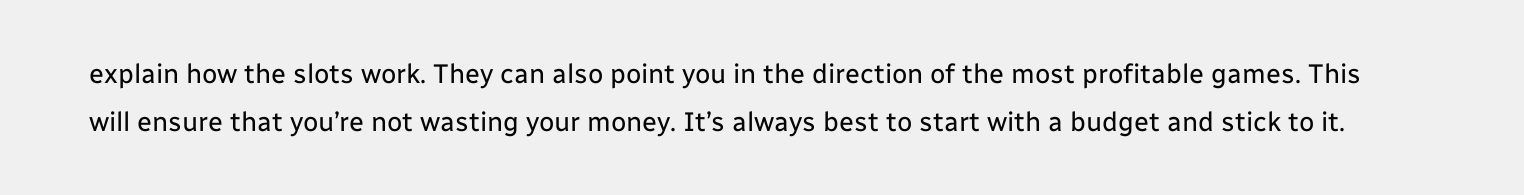explain how the slots work. They can also point you in the direction of the most profitable games. This will ensure that you’re not wasting your money. It’s always best to start with a budget and stick to it.